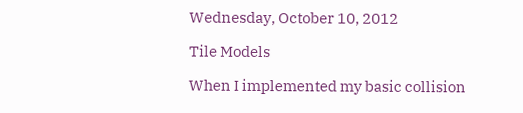Wednesday, October 10, 2012

Tile Models

When I implemented my basic collision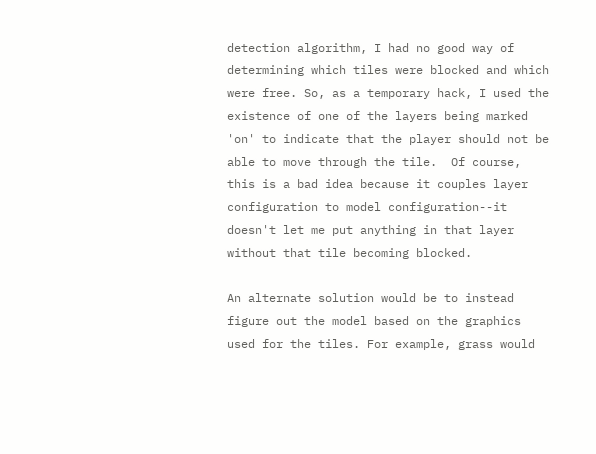detection algorithm, I had no good way of determining which tiles were blocked and which were free. So, as a temporary hack, I used the existence of one of the layers being marked 'on' to indicate that the player should not be able to move through the tile.  Of course, this is a bad idea because it couples layer configuration to model configuration--it doesn't let me put anything in that layer without that tile becoming blocked.

An alternate solution would be to instead figure out the model based on the graphics used for the tiles. For example, grass would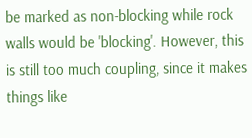be marked as non-blocking while rock walls would be 'blocking'. However, this is still too much coupling, since it makes things like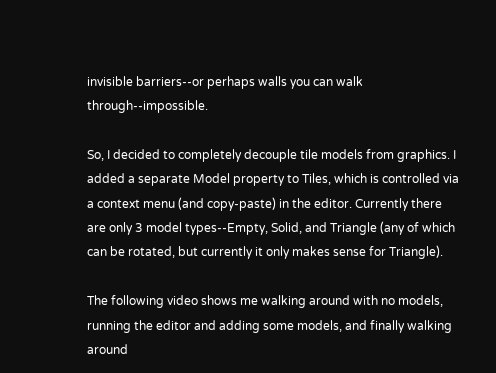invisible barriers--or perhaps walls you can walk through--impossible.

So, I decided to completely decouple tile models from graphics. I added a separate Model property to Tiles, which is controlled via a context menu (and copy-paste) in the editor. Currently there are only 3 model types--Empty, Solid, and Triangle (any of which can be rotated, but currently it only makes sense for Triangle).

The following video shows me walking around with no models, running the editor and adding some models, and finally walking around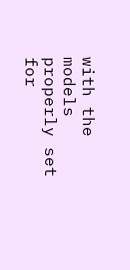with the models properly set for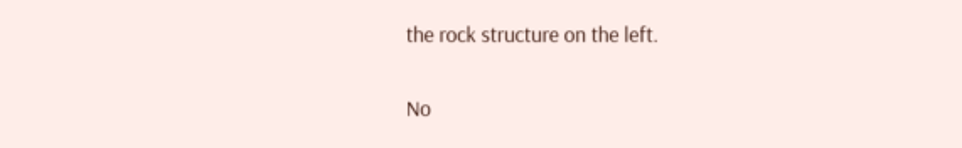the rock structure on the left.

No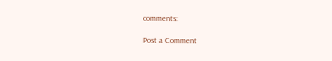comments:

Post a Comment